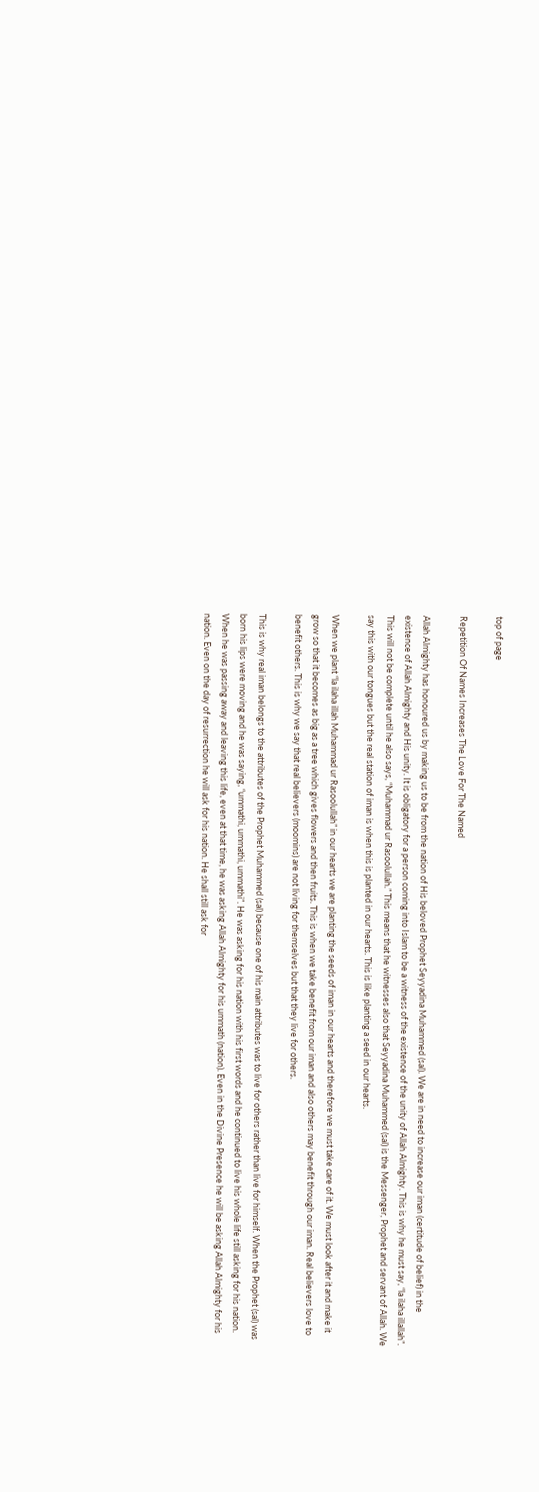top of page

Repetition Of Names Increases The Love For The Named

Allah Almighty has honoured us by making us to be from the nation of His beloved Prophet Seyyadina Muhammed (sal). We are in need to increase our iman (certitude of belief) in the existence of Allah Almighty and His unity. It is obligatory for a person coming into Islam to be a witness of the existence of the unity of Allah Almighty. This is why he must say, “la ilaha illallah”. This will not be complete until he also says, “Muhammad ur Rasoolullah.” This means that he witnesses also that Seyyadina Muhammed (sal) is the Messenger, Prophet and servant of Allah. We say this with our tongues but the real station of iman is when this is planted in our hearts. This is like planting a seed in our hearts.

When we plant “la ilaha illah Muhammad ur Rasoolullah” in our hearts we are planting the seeds of iman in our hearts and therefore we must take care of it. We must look after it and make it grow so that it becomes as big as a tree which gives flowers and then fruits. This is when we take benefit from our iman and also others may benefit through our iman. Real believers love to benefit others. This is why we say that real believers (moomins) are not living for themselves but that they live for others.

This is why real iman belongs to the attributes of the Prophet Muhammed (sal) because one of his main attributes was to live for others rather than live for himself. When the Prophet (sal) was born his lips were moving and he was saying, “ummathi, ummathi, ummathi”. He was asking for his nation with his first words and he continued to live his whole life still asking for his nation. When he was passing away and leaving this life, even at that time, he was asking Allah Almighty for his ummath (nation). Even in the Divine Presence he will be asking Allah Almighty for his nation. Even on the day of resurrection he will ask for his nation. He shall still ask for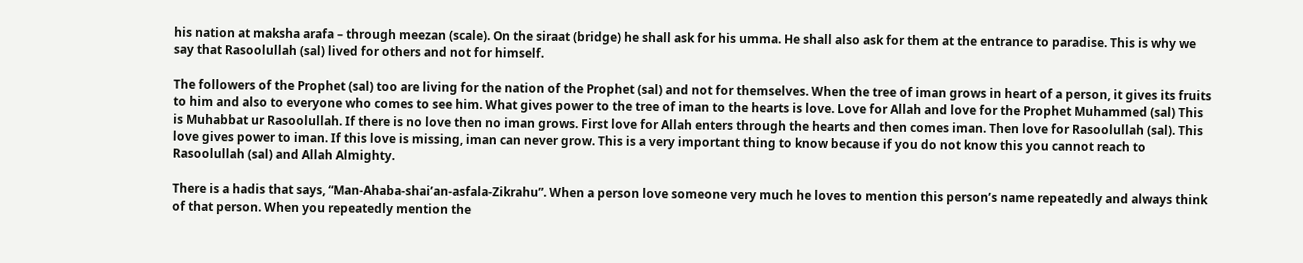his nation at maksha arafa – through meezan (scale). On the siraat (bridge) he shall ask for his umma. He shall also ask for them at the entrance to paradise. This is why we say that Rasoolullah (sal) lived for others and not for himself.

The followers of the Prophet (sal) too are living for the nation of the Prophet (sal) and not for themselves. When the tree of iman grows in heart of a person, it gives its fruits to him and also to everyone who comes to see him. What gives power to the tree of iman to the hearts is love. Love for Allah and love for the Prophet Muhammed (sal) This is Muhabbat ur Rasoolullah. If there is no love then no iman grows. First love for Allah enters through the hearts and then comes iman. Then love for Rasoolullah (sal). This love gives power to iman. If this love is missing, iman can never grow. This is a very important thing to know because if you do not know this you cannot reach to Rasoolullah (sal) and Allah Almighty.

There is a hadis that says, “Man-Ahaba-shai’an-asfala-Zikrahu”. When a person love someone very much he loves to mention this person’s name repeatedly and always think of that person. When you repeatedly mention the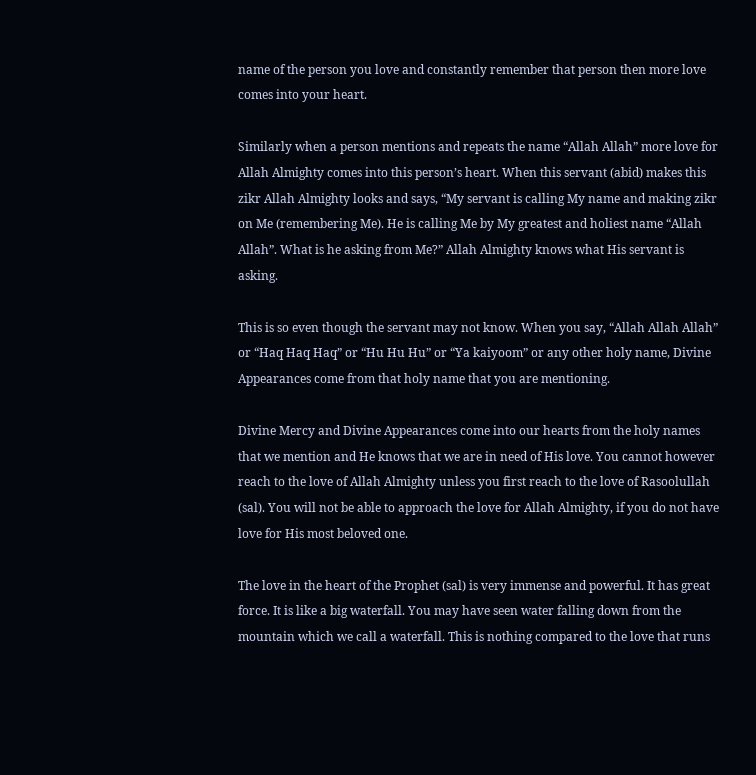name of the person you love and constantly remember that person then more love comes into your heart.

Similarly when a person mentions and repeats the name “Allah Allah” more love for Allah Almighty comes into this person’s heart. When this servant (abid) makes this zikr Allah Almighty looks and says, “My servant is calling My name and making zikr on Me (remembering Me). He is calling Me by My greatest and holiest name “Allah Allah”. What is he asking from Me?” Allah Almighty knows what His servant is asking.

This is so even though the servant may not know. When you say, “Allah Allah Allah” or “Haq Haq Haq” or “Hu Hu Hu” or “Ya kaiyoom” or any other holy name, Divine Appearances come from that holy name that you are mentioning.

Divine Mercy and Divine Appearances come into our hearts from the holy names that we mention and He knows that we are in need of His love. You cannot however reach to the love of Allah Almighty unless you first reach to the love of Rasoolullah (sal). You will not be able to approach the love for Allah Almighty, if you do not have love for His most beloved one.

The love in the heart of the Prophet (sal) is very immense and powerful. It has great force. It is like a big waterfall. You may have seen water falling down from the mountain which we call a waterfall. This is nothing compared to the love that runs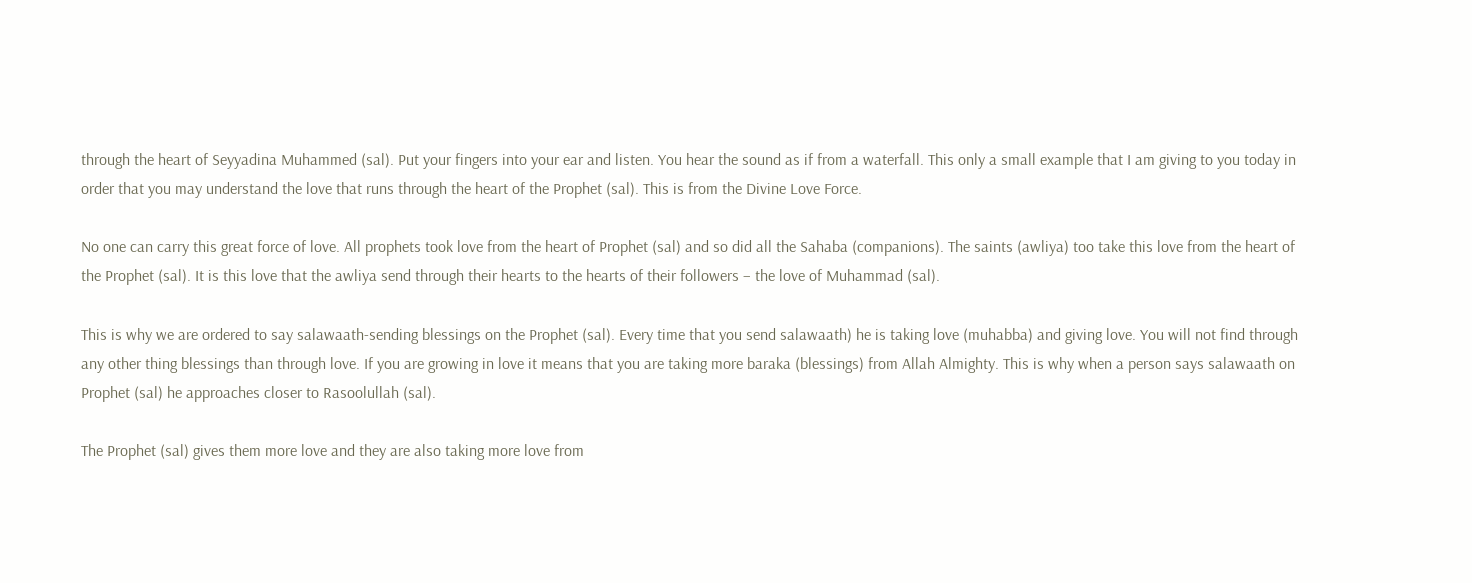through the heart of Seyyadina Muhammed (sal). Put your fingers into your ear and listen. You hear the sound as if from a waterfall. This only a small example that I am giving to you today in order that you may understand the love that runs through the heart of the Prophet (sal). This is from the Divine Love Force.

No one can carry this great force of love. All prophets took love from the heart of Prophet (sal) and so did all the Sahaba (companions). The saints (awliya) too take this love from the heart of the Prophet (sal). It is this love that the awliya send through their hearts to the hearts of their followers – the love of Muhammad (sal).

This is why we are ordered to say salawaath-sending blessings on the Prophet (sal). Every time that you send salawaath) he is taking love (muhabba) and giving love. You will not find through any other thing blessings than through love. If you are growing in love it means that you are taking more baraka (blessings) from Allah Almighty. This is why when a person says salawaath on Prophet (sal) he approaches closer to Rasoolullah (sal).

The Prophet (sal) gives them more love and they are also taking more love from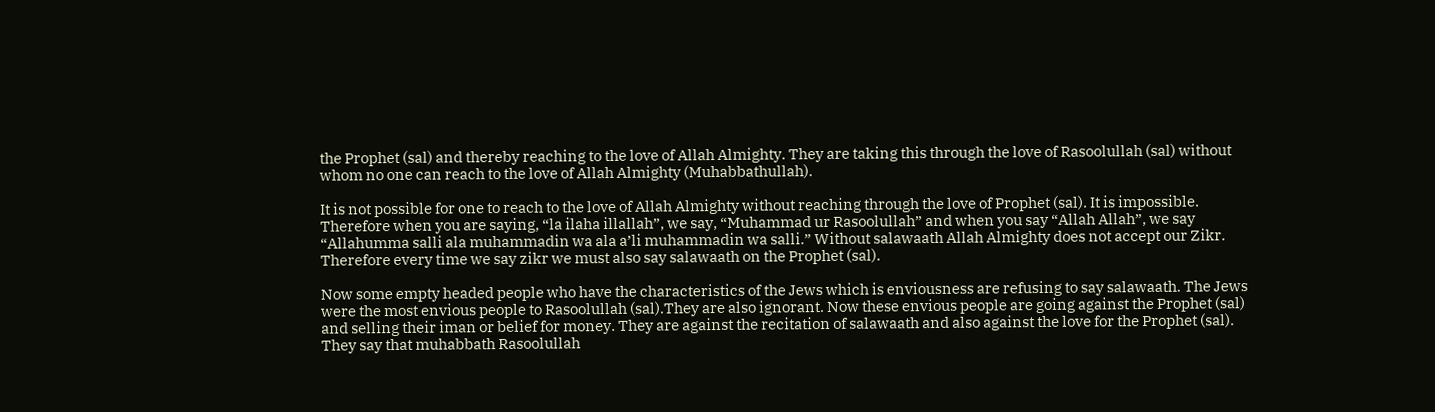the Prophet (sal) and thereby reaching to the love of Allah Almighty. They are taking this through the love of Rasoolullah (sal) without whom no one can reach to the love of Allah Almighty (Muhabbathullah).

It is not possible for one to reach to the love of Allah Almighty without reaching through the love of Prophet (sal). It is impossible. Therefore when you are saying, “la ilaha illallah”, we say, “Muhammad ur Rasoolullah” and when you say “Allah Allah”, we say “Allahumma salli ala muhammadin wa ala a’li muhammadin wa salli.” Without salawaath Allah Almighty does not accept our Zikr. Therefore every time we say zikr we must also say salawaath on the Prophet (sal).

Now some empty headed people who have the characteristics of the Jews which is enviousness are refusing to say salawaath. The Jews were the most envious people to Rasoolullah (sal).They are also ignorant. Now these envious people are going against the Prophet (sal) and selling their iman or belief for money. They are against the recitation of salawaath and also against the love for the Prophet (sal). They say that muhabbath Rasoolullah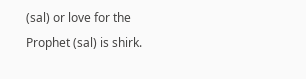(sal) or love for the Prophet (sal) is shirk.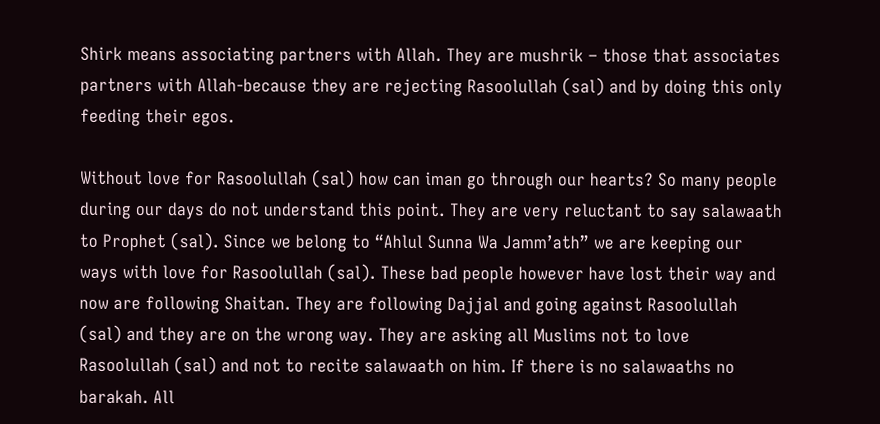Shirk means associating partners with Allah. They are mushrik – those that associates partners with Allah-because they are rejecting Rasoolullah (sal) and by doing this only feeding their egos.

Without love for Rasoolullah (sal) how can iman go through our hearts? So many people during our days do not understand this point. They are very reluctant to say salawaath to Prophet (sal). Since we belong to “Ahlul Sunna Wa Jamm’ath” we are keeping our ways with love for Rasoolullah (sal). These bad people however have lost their way and now are following Shaitan. They are following Dajjal and going against Rasoolullah (sal) and they are on the wrong way. They are asking all Muslims not to love Rasoolullah (sal) and not to recite salawaath on him. If there is no salawaaths no barakah. All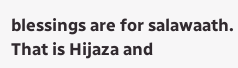blessings are for salawaath. That is Hijaza and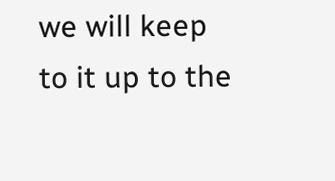we will keep to it up to the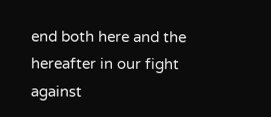end both here and the hereafter in our fight against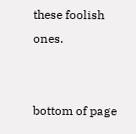these foolish ones.


bottom of page